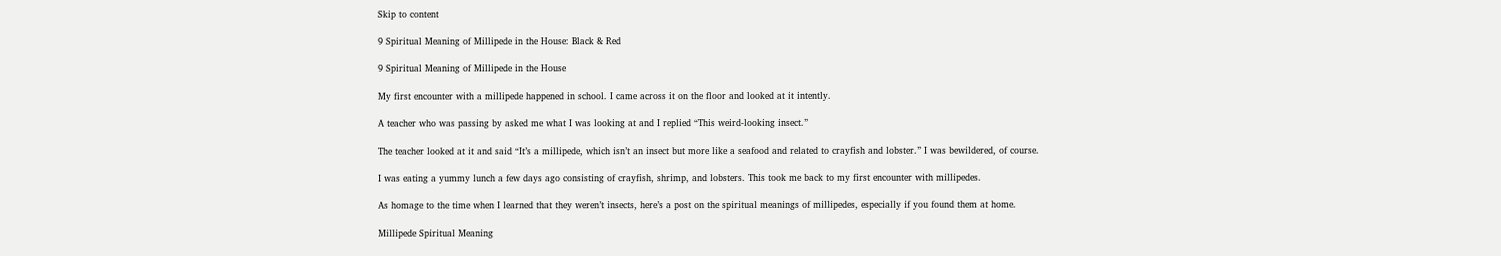Skip to content

9 Spiritual Meaning of Millipede in the House: Black & Red

9 Spiritual Meaning of Millipede in the House

My first encounter with a millipede happened in school. I came across it on the floor and looked at it intently.

A teacher who was passing by asked me what I was looking at and I replied “This weird-looking insect.”

The teacher looked at it and said “It’s a millipede, which isn’t an insect but more like a seafood and related to crayfish and lobster.” I was bewildered, of course.

I was eating a yummy lunch a few days ago consisting of crayfish, shrimp, and lobsters. This took me back to my first encounter with millipedes.

As homage to the time when I learned that they weren’t insects, here’s a post on the spiritual meanings of millipedes, especially if you found them at home.

Millipede Spiritual Meaning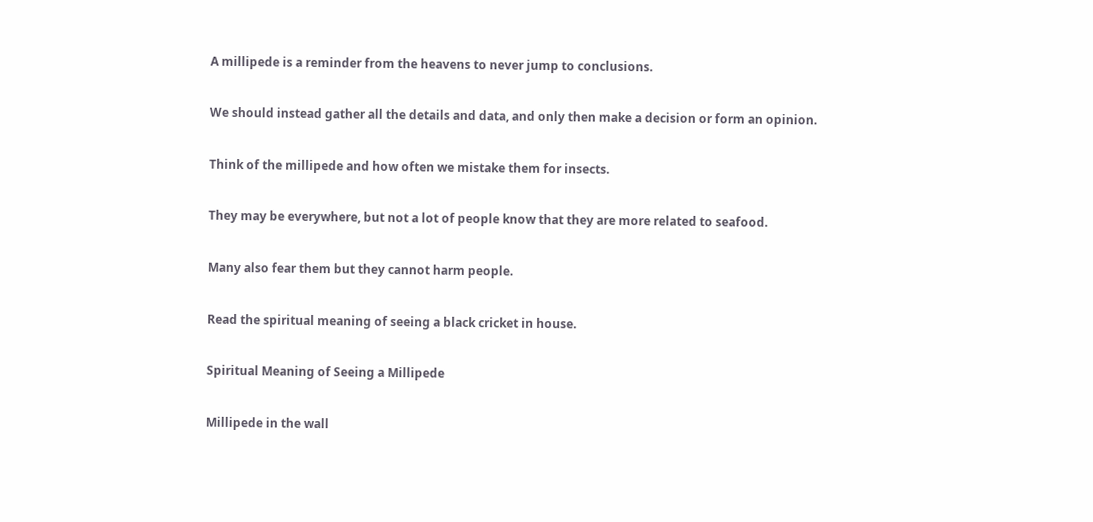A millipede is a reminder from the heavens to never jump to conclusions.

We should instead gather all the details and data, and only then make a decision or form an opinion.

Think of the millipede and how often we mistake them for insects.

They may be everywhere, but not a lot of people know that they are more related to seafood.

Many also fear them but they cannot harm people.

Read the spiritual meaning of seeing a black cricket in house.

Spiritual Meaning of Seeing a Millipede

Millipede in the wall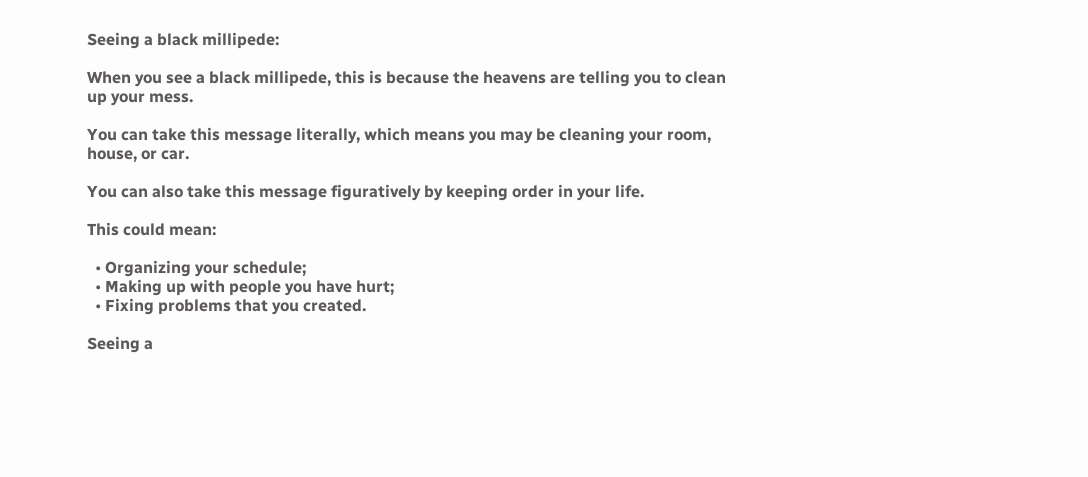Seeing a black millipede:

When you see a black millipede, this is because the heavens are telling you to clean up your mess.

You can take this message literally, which means you may be cleaning your room, house, or car.

You can also take this message figuratively by keeping order in your life.

This could mean:

  • Organizing your schedule;
  • Making up with people you have hurt;
  • Fixing problems that you created.

Seeing a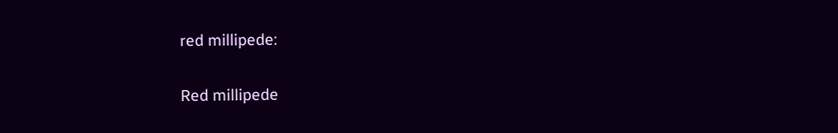red millipede:

Red millipede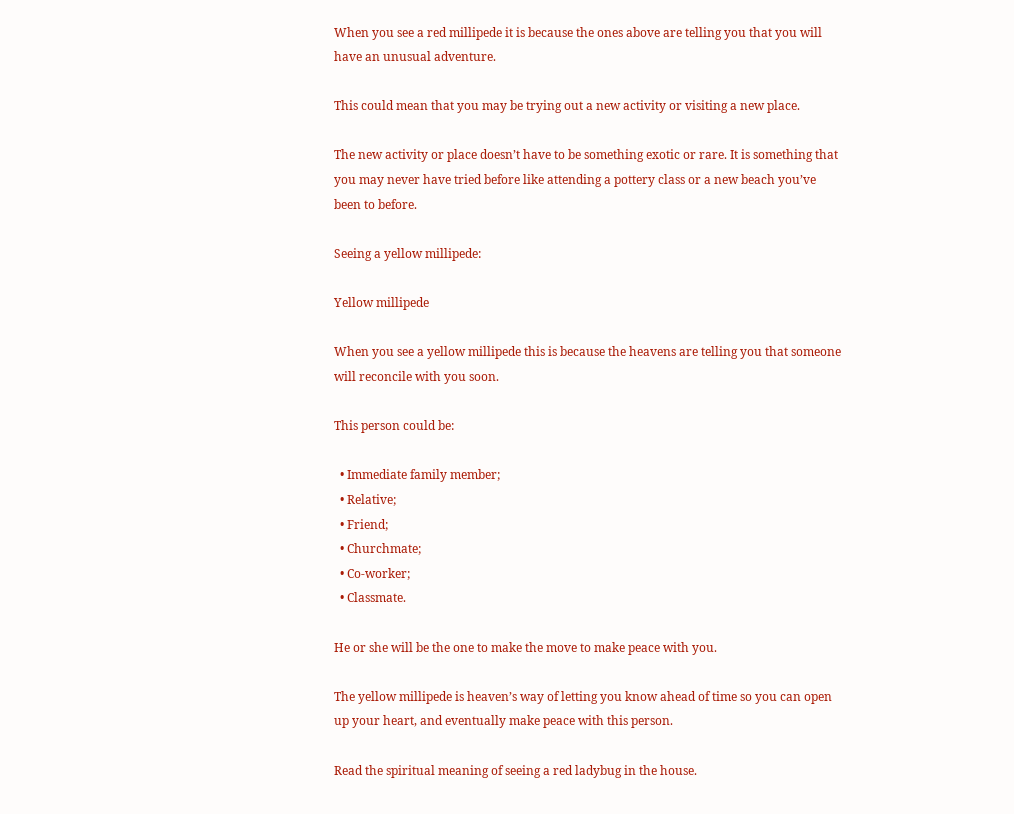When you see a red millipede it is because the ones above are telling you that you will have an unusual adventure.

This could mean that you may be trying out a new activity or visiting a new place.

The new activity or place doesn’t have to be something exotic or rare. It is something that you may never have tried before like attending a pottery class or a new beach you’ve been to before.

Seeing a yellow millipede:

Yellow millipede

When you see a yellow millipede this is because the heavens are telling you that someone will reconcile with you soon.

This person could be:

  • Immediate family member;
  • Relative;
  • Friend;
  • Churchmate;
  • Co-worker;
  • Classmate.

He or she will be the one to make the move to make peace with you.

The yellow millipede is heaven’s way of letting you know ahead of time so you can open up your heart, and eventually make peace with this person.

Read the spiritual meaning of seeing a red ladybug in the house.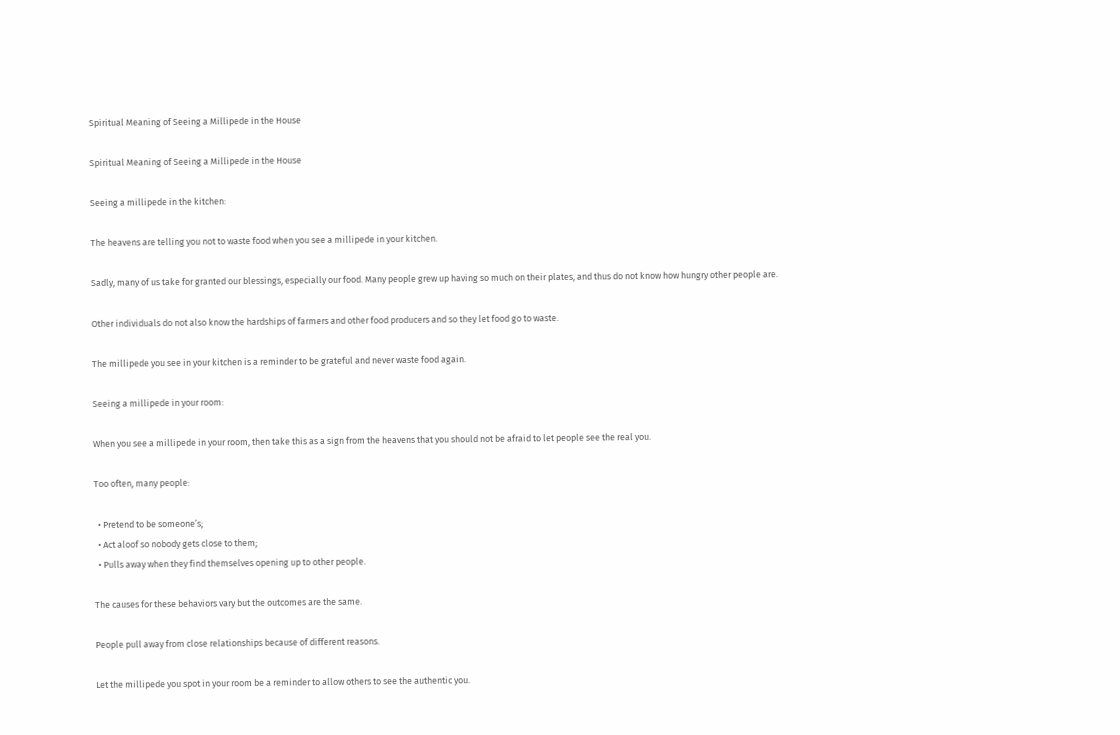Spiritual Meaning of Seeing a Millipede in the House

Spiritual Meaning of Seeing a Millipede in the House

Seeing a millipede in the kitchen:

The heavens are telling you not to waste food when you see a millipede in your kitchen.

Sadly, many of us take for granted our blessings, especially our food. Many people grew up having so much on their plates, and thus do not know how hungry other people are.

Other individuals do not also know the hardships of farmers and other food producers and so they let food go to waste.

The millipede you see in your kitchen is a reminder to be grateful and never waste food again.

Seeing a millipede in your room:

When you see a millipede in your room, then take this as a sign from the heavens that you should not be afraid to let people see the real you.

Too often, many people:

  • Pretend to be someone’s;
  • Act aloof so nobody gets close to them;
  • Pulls away when they find themselves opening up to other people.

The causes for these behaviors vary but the outcomes are the same.

People pull away from close relationships because of different reasons.

Let the millipede you spot in your room be a reminder to allow others to see the authentic you.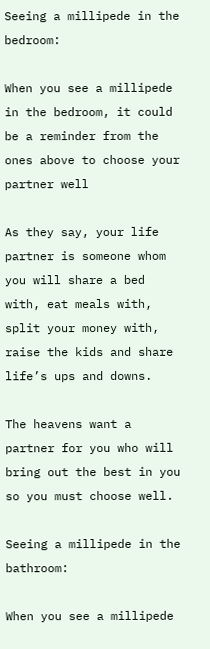Seeing a millipede in the bedroom:

When you see a millipede in the bedroom, it could be a reminder from the ones above to choose your partner well

As they say, your life partner is someone whom you will share a bed with, eat meals with, split your money with, raise the kids and share life’s ups and downs.

The heavens want a partner for you who will bring out the best in you so you must choose well.

Seeing a millipede in the bathroom:

When you see a millipede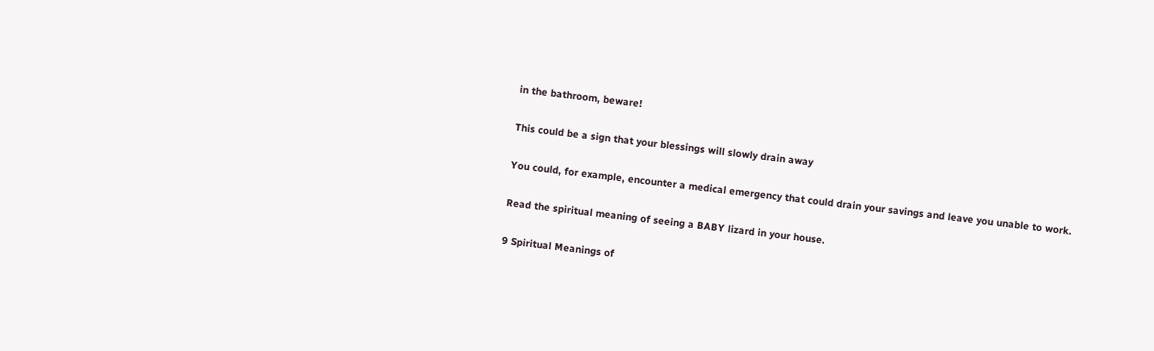in the bathroom, beware!

This could be a sign that your blessings will slowly drain away

You could, for example, encounter a medical emergency that could drain your savings and leave you unable to work.

Read the spiritual meaning of seeing a BABY lizard in your house.

9 Spiritual Meanings of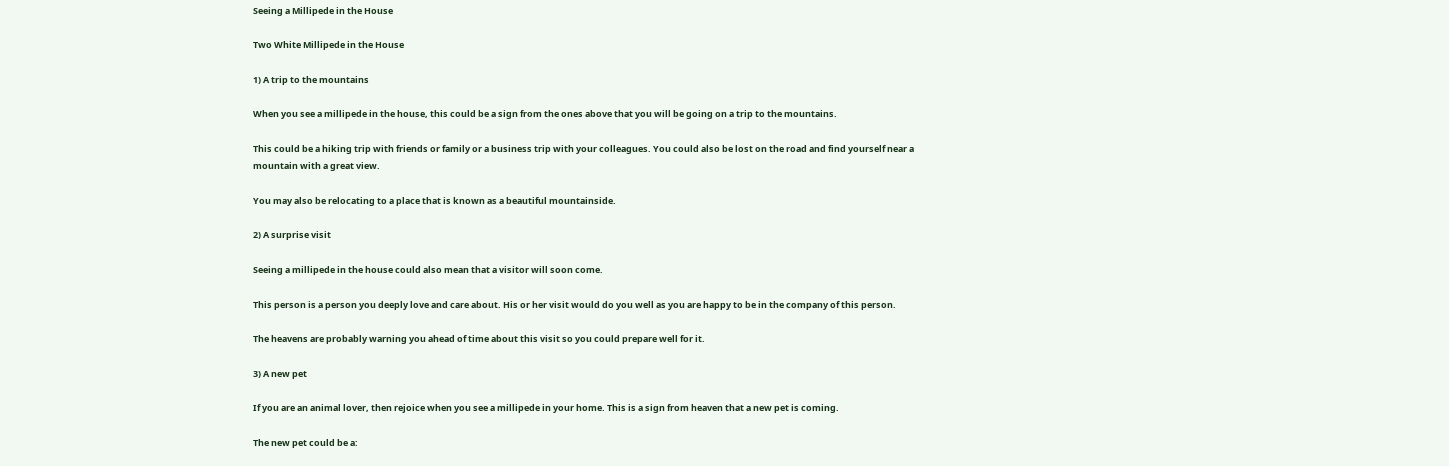Seeing a Millipede in the House

Two White Millipede in the House

1) A trip to the mountains

When you see a millipede in the house, this could be a sign from the ones above that you will be going on a trip to the mountains.

This could be a hiking trip with friends or family or a business trip with your colleagues. You could also be lost on the road and find yourself near a mountain with a great view.

You may also be relocating to a place that is known as a beautiful mountainside.

2) A surprise visit

Seeing a millipede in the house could also mean that a visitor will soon come.

This person is a person you deeply love and care about. His or her visit would do you well as you are happy to be in the company of this person.

The heavens are probably warning you ahead of time about this visit so you could prepare well for it.

3) A new pet

If you are an animal lover, then rejoice when you see a millipede in your home. This is a sign from heaven that a new pet is coming.

The new pet could be a: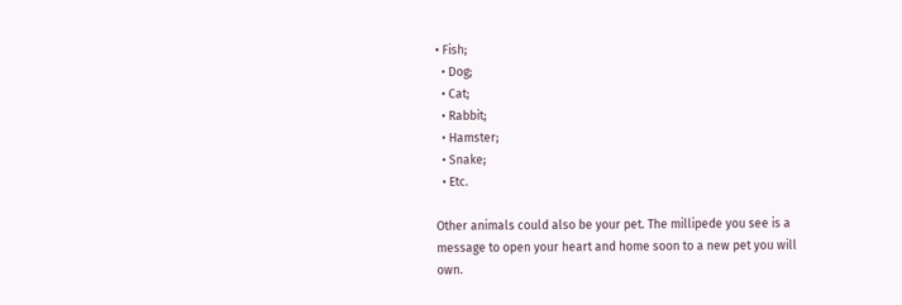• Fish;
  • Dog;
  • Cat;
  • Rabbit;
  • Hamster;
  • Snake;
  • Etc.

Other animals could also be your pet. The millipede you see is a message to open your heart and home soon to a new pet you will own.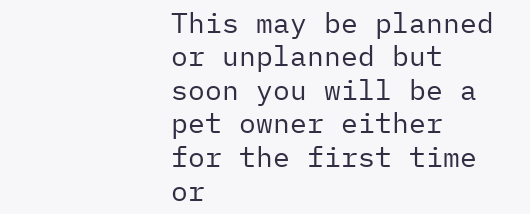This may be planned or unplanned but soon you will be a pet owner either for the first time or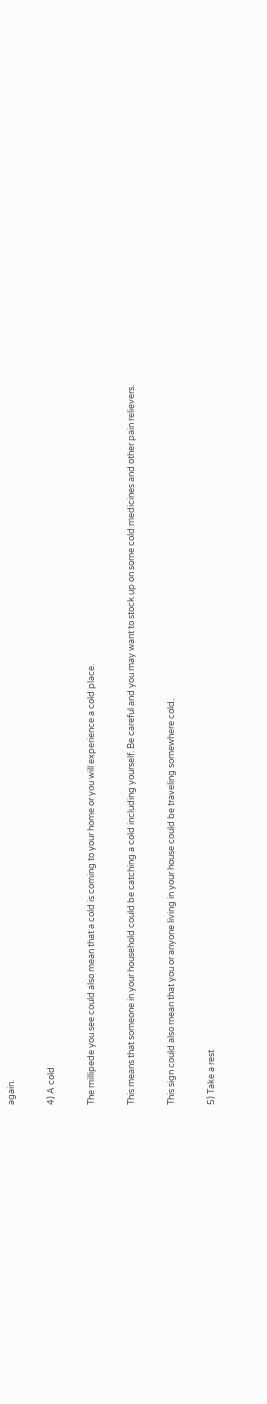again.

4) A cold

The millipede you see could also mean that a cold is coming to your home or you will experience a cold place.

This means that someone in your household could be catching a cold including yourself. Be careful and you may want to stock up on some cold medicines and other pain relievers.

This sign could also mean that you or anyone living in your house could be traveling somewhere cold.

5) Take a rest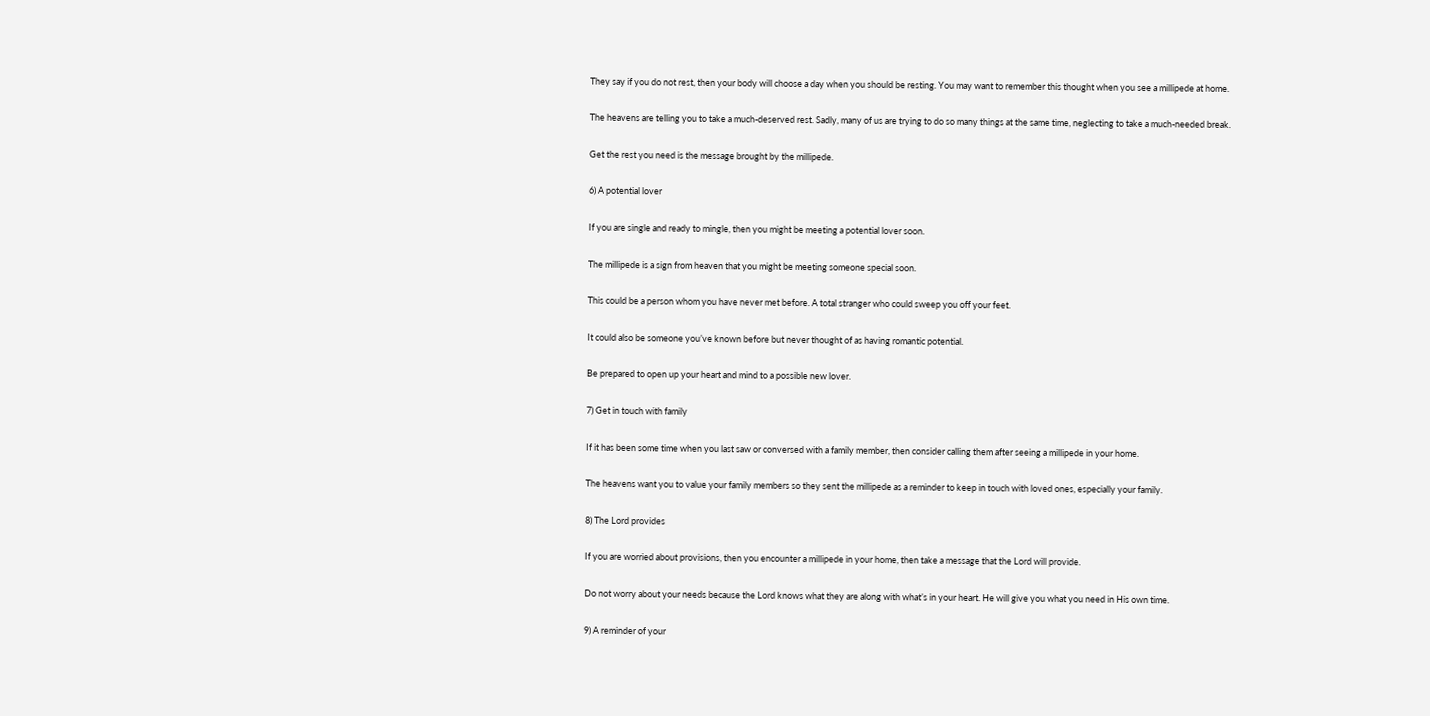They say if you do not rest, then your body will choose a day when you should be resting. You may want to remember this thought when you see a millipede at home.

The heavens are telling you to take a much-deserved rest. Sadly, many of us are trying to do so many things at the same time, neglecting to take a much-needed break.

Get the rest you need is the message brought by the millipede.

6) A potential lover

If you are single and ready to mingle, then you might be meeting a potential lover soon.

The millipede is a sign from heaven that you might be meeting someone special soon.

This could be a person whom you have never met before. A total stranger who could sweep you off your feet.

It could also be someone you’ve known before but never thought of as having romantic potential.

Be prepared to open up your heart and mind to a possible new lover.

7) Get in touch with family

If it has been some time when you last saw or conversed with a family member, then consider calling them after seeing a millipede in your home.

The heavens want you to value your family members so they sent the millipede as a reminder to keep in touch with loved ones, especially your family.

8) The Lord provides

If you are worried about provisions, then you encounter a millipede in your home, then take a message that the Lord will provide.

Do not worry about your needs because the Lord knows what they are along with what’s in your heart. He will give you what you need in His own time.

9) A reminder of your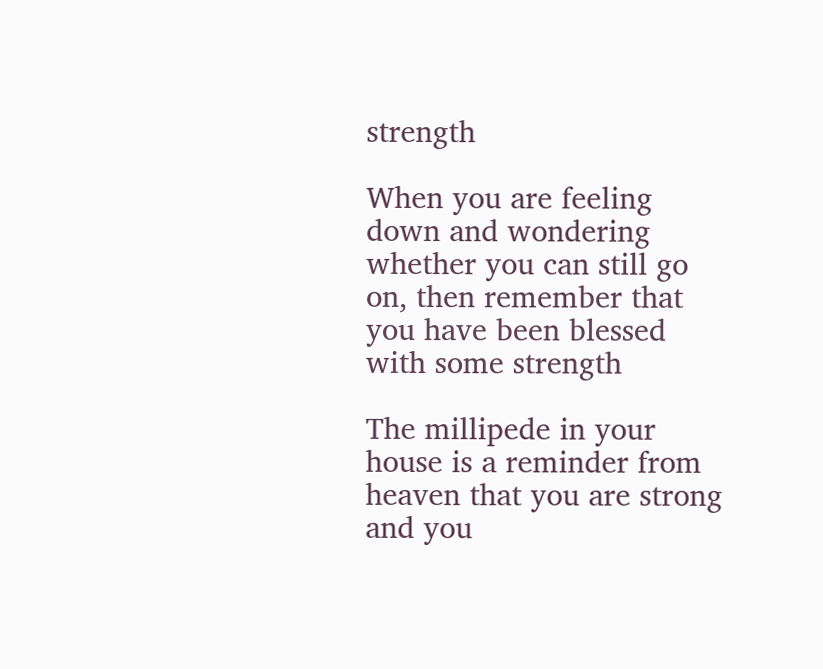strength

When you are feeling down and wondering whether you can still go on, then remember that you have been blessed with some strength

The millipede in your house is a reminder from heaven that you are strong and you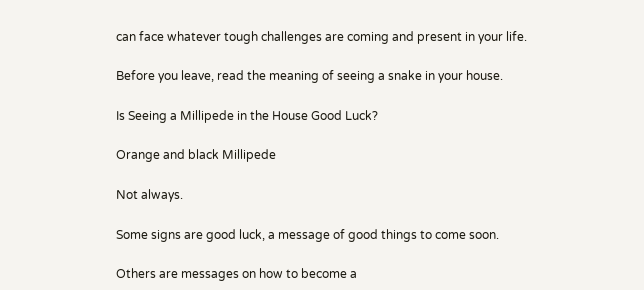can face whatever tough challenges are coming and present in your life.

Before you leave, read the meaning of seeing a snake in your house.

Is Seeing a Millipede in the House Good Luck?

Orange and black Millipede

Not always.

Some signs are good luck, a message of good things to come soon.

Others are messages on how to become a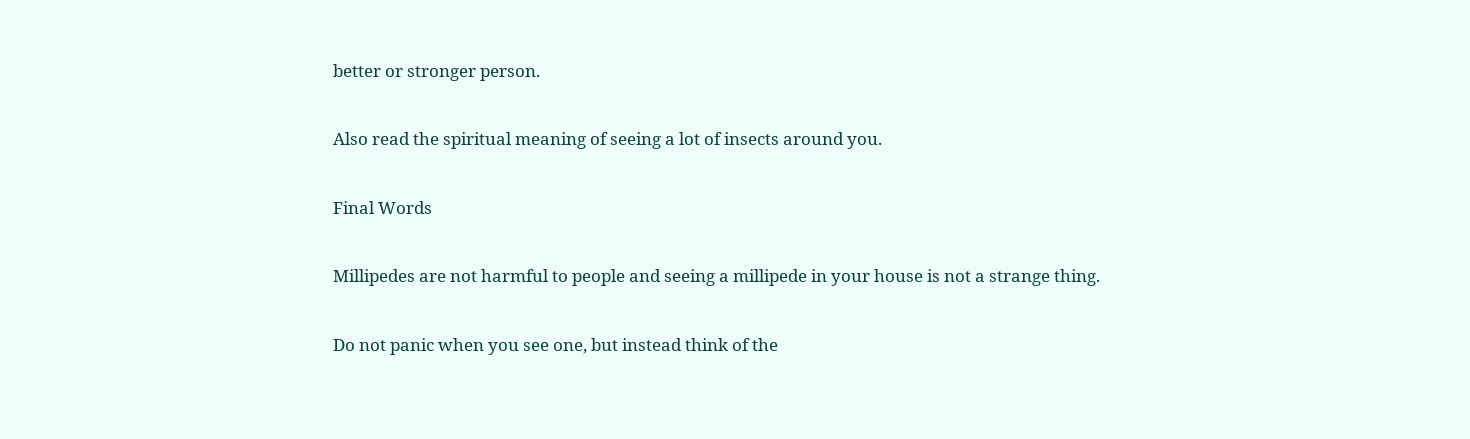better or stronger person.

Also read the spiritual meaning of seeing a lot of insects around you.

Final Words

Millipedes are not harmful to people and seeing a millipede in your house is not a strange thing.

Do not panic when you see one, but instead think of the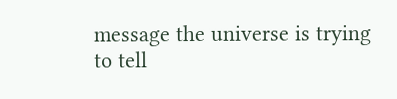message the universe is trying to tell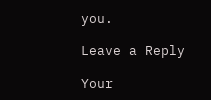you.

Leave a Reply

Your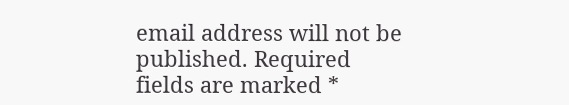email address will not be published. Required fields are marked *